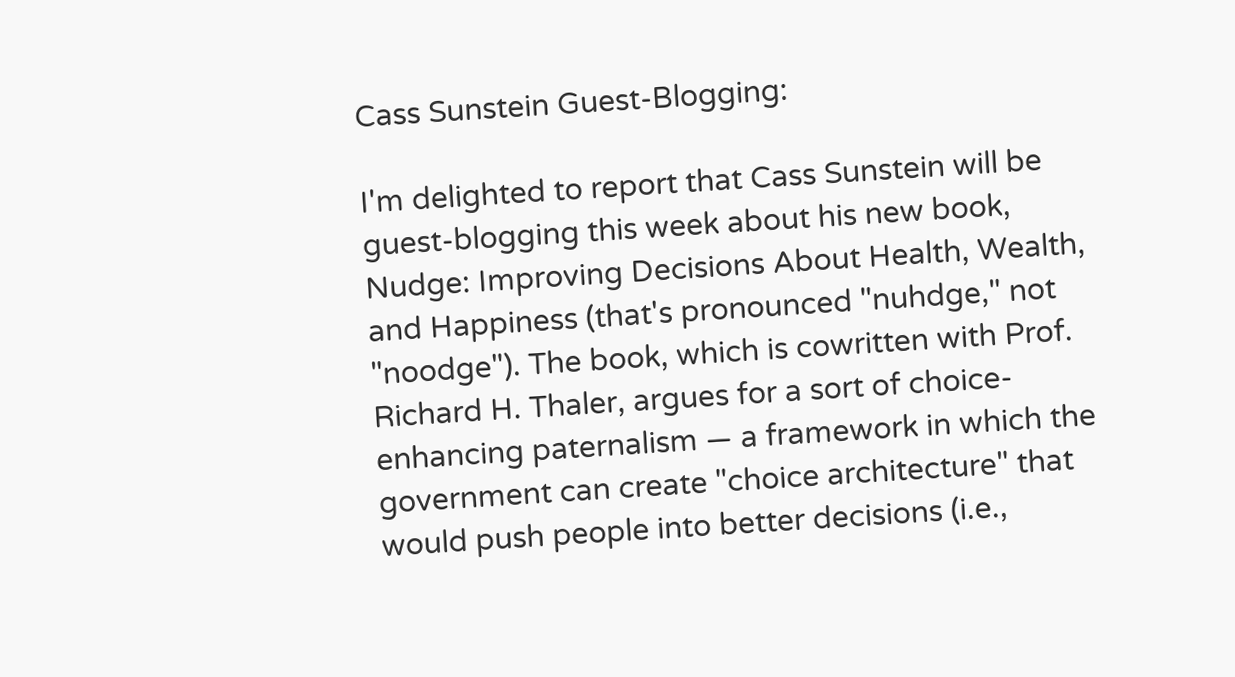Cass Sunstein Guest-Blogging:

I'm delighted to report that Cass Sunstein will be guest-blogging this week about his new book, Nudge: Improving Decisions About Health, Wealth, and Happiness (that's pronounced "nuhdge," not "noodge"). The book, which is cowritten with Prof. Richard H. Thaler, argues for a sort of choice-enhancing paternalism — a framework in which the government can create "choice architecture" that would push people into better decisions (i.e.,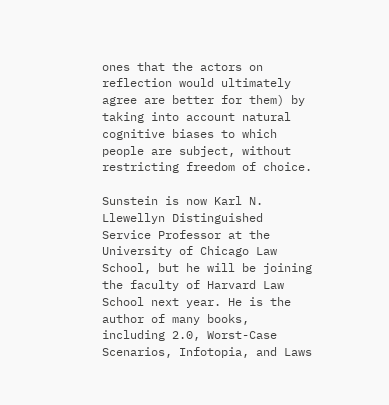ones that the actors on reflection would ultimately agree are better for them) by taking into account natural cognitive biases to which people are subject, without restricting freedom of choice.

Sunstein is now Karl N. Llewellyn Distinguished Service Professor at the University of Chicago Law School, but he will be joining the faculty of Harvard Law School next year. He is the author of many books, including 2.0, Worst-Case Scenarios, Infotopia, and Laws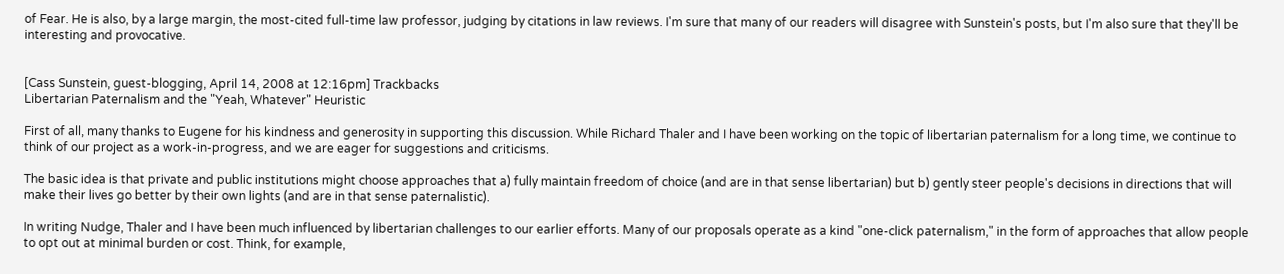of Fear. He is also, by a large margin, the most-cited full-time law professor, judging by citations in law reviews. I'm sure that many of our readers will disagree with Sunstein's posts, but I'm also sure that they'll be interesting and provocative.


[Cass Sunstein, guest-blogging, April 14, 2008 at 12:16pm] Trackbacks
Libertarian Paternalism and the "Yeah, Whatever" Heuristic

First of all, many thanks to Eugene for his kindness and generosity in supporting this discussion. While Richard Thaler and I have been working on the topic of libertarian paternalism for a long time, we continue to think of our project as a work-in-progress, and we are eager for suggestions and criticisms.

The basic idea is that private and public institutions might choose approaches that a) fully maintain freedom of choice (and are in that sense libertarian) but b) gently steer people's decisions in directions that will make their lives go better by their own lights (and are in that sense paternalistic).

In writing Nudge, Thaler and I have been much influenced by libertarian challenges to our earlier efforts. Many of our proposals operate as a kind "one-click paternalism," in the form of approaches that allow people to opt out at minimal burden or cost. Think, for example,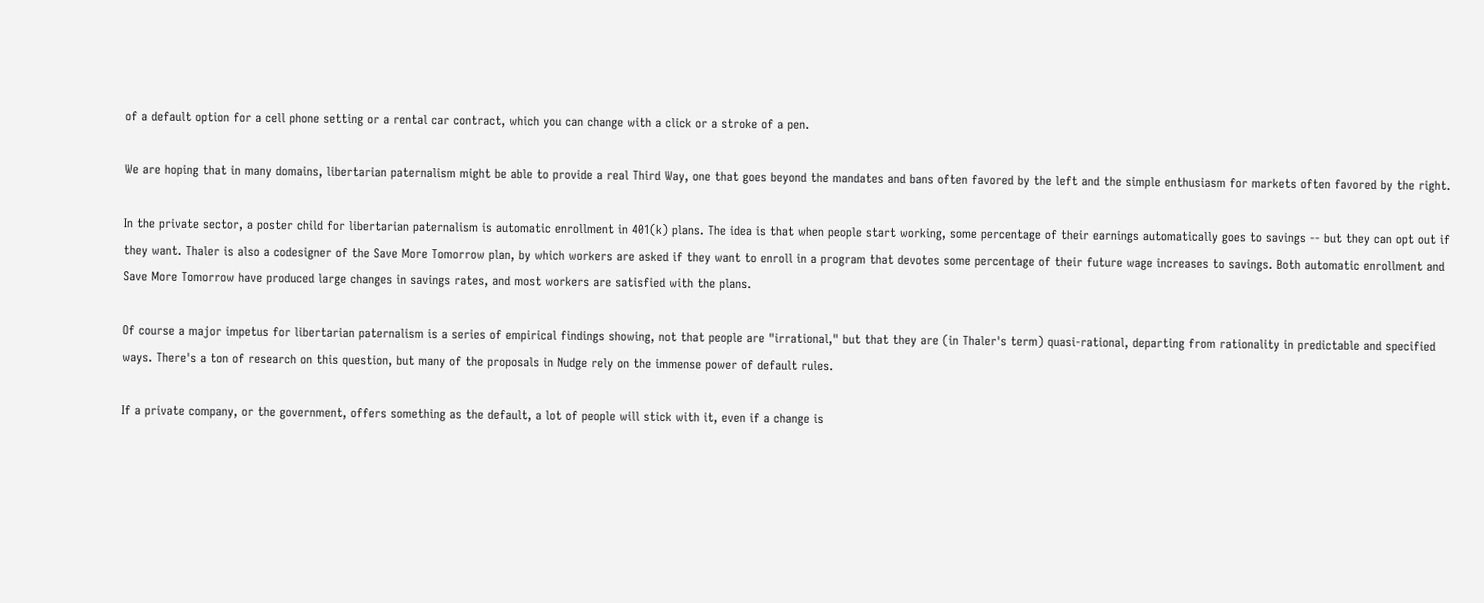of a default option for a cell phone setting or a rental car contract, which you can change with a click or a stroke of a pen.

We are hoping that in many domains, libertarian paternalism might be able to provide a real Third Way, one that goes beyond the mandates and bans often favored by the left and the simple enthusiasm for markets often favored by the right.

In the private sector, a poster child for libertarian paternalism is automatic enrollment in 401(k) plans. The idea is that when people start working, some percentage of their earnings automatically goes to savings -- but they can opt out if they want. Thaler is also a codesigner of the Save More Tomorrow plan, by which workers are asked if they want to enroll in a program that devotes some percentage of their future wage increases to savings. Both automatic enrollment and Save More Tomorrow have produced large changes in savings rates, and most workers are satisfied with the plans.

Of course a major impetus for libertarian paternalism is a series of empirical findings showing, not that people are "irrational," but that they are (in Thaler's term) quasi-rational, departing from rationality in predictable and specified ways. There's a ton of research on this question, but many of the proposals in Nudge rely on the immense power of default rules.

If a private company, or the government, offers something as the default, a lot of people will stick with it, even if a change is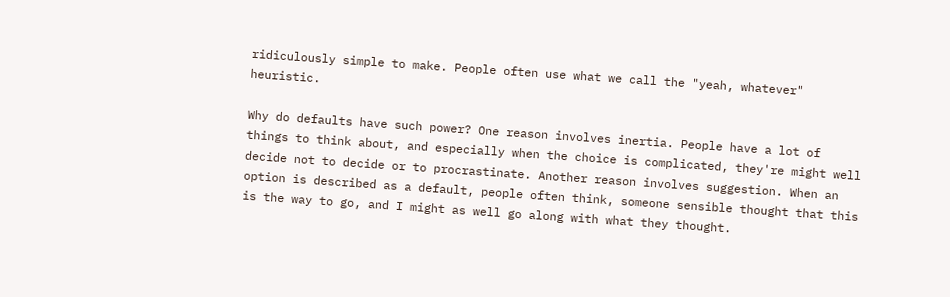ridiculously simple to make. People often use what we call the "yeah, whatever" heuristic.

Why do defaults have such power? One reason involves inertia. People have a lot of things to think about, and especially when the choice is complicated, they're might well decide not to decide or to procrastinate. Another reason involves suggestion. When an option is described as a default, people often think, someone sensible thought that this is the way to go, and I might as well go along with what they thought.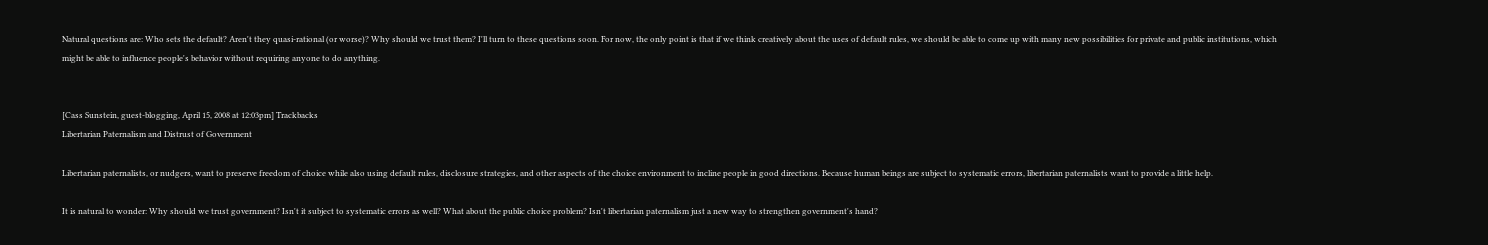Natural questions are: Who sets the default? Aren't they quasi-rational (or worse)? Why should we trust them? I'll turn to these questions soon. For now, the only point is that if we think creatively about the uses of default rules, we should be able to come up with many new possibilities for private and public institutions, which might be able to influence people's behavior without requiring anyone to do anything.


[Cass Sunstein, guest-blogging, April 15, 2008 at 12:03pm] Trackbacks
Libertarian Paternalism and Distrust of Government

Libertarian paternalists, or nudgers, want to preserve freedom of choice while also using default rules, disclosure strategies, and other aspects of the choice environment to incline people in good directions. Because human beings are subject to systematic errors, libertarian paternalists want to provide a little help.

It is natural to wonder: Why should we trust government? Isn't it subject to systematic errors as well? What about the public choice problem? Isn't libertarian paternalism just a new way to strengthen government's hand?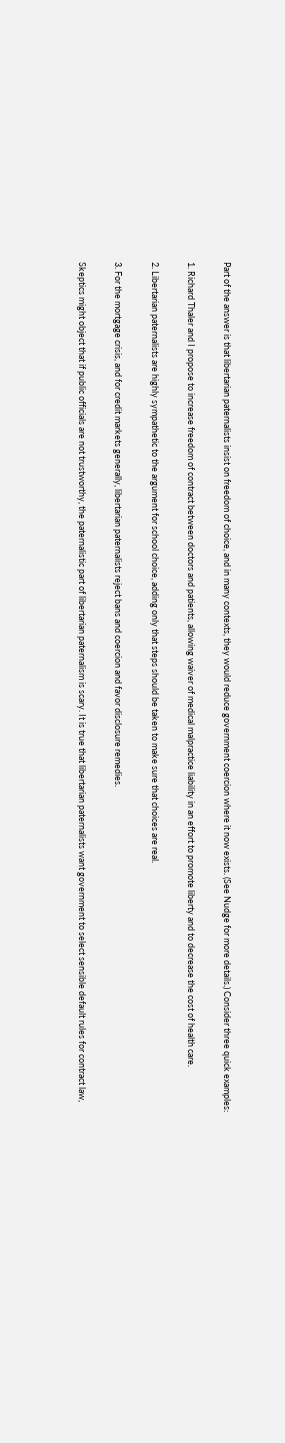Part of the answer is that libertarian paternalists insist on freedom of choice, and in many contexts, they would reduce government coercion where it now exists. (See Nudge for more details.) Consider three quick examples:

1. Richard Thaler and I propose to increase freedom of contract between doctors and patients, allowing waiver of medical malpractice liability in an effort to promote liberty and to decrease the cost of health care.

2. Libertarian paternalists are highly sympathetic to the argument for school choice, adding only that steps should be taken to make sure that choices are real.

3. For the mortgage crisis, and for credit markets generally, libertarian paternalists reject bans and coercion and favor disclosure remedies.

Skeptics might object that if public officials are not trustworthy, the paternalistic part of libertarian paternalism is scary. It is true that libertarian paternalists want government to select sensible default rules for contract law,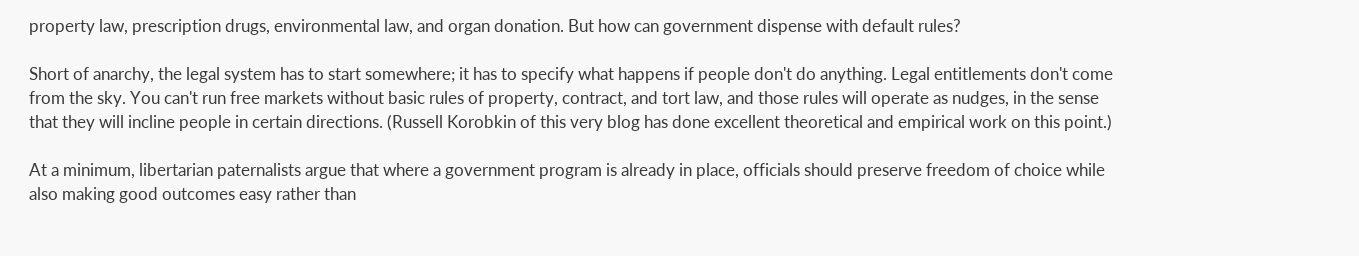property law, prescription drugs, environmental law, and organ donation. But how can government dispense with default rules?

Short of anarchy, the legal system has to start somewhere; it has to specify what happens if people don't do anything. Legal entitlements don't come from the sky. You can't run free markets without basic rules of property, contract, and tort law, and those rules will operate as nudges, in the sense that they will incline people in certain directions. (Russell Korobkin of this very blog has done excellent theoretical and empirical work on this point.)

At a minimum, libertarian paternalists argue that where a government program is already in place, officials should preserve freedom of choice while also making good outcomes easy rather than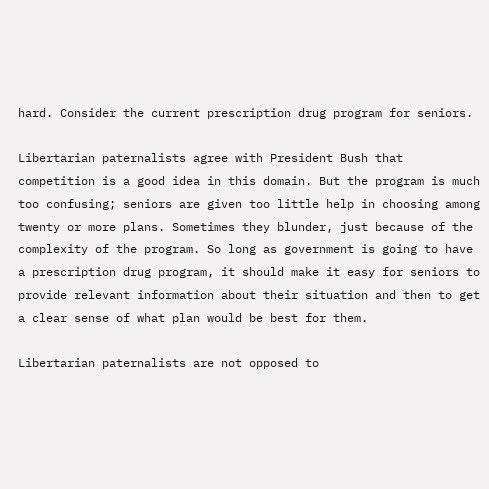hard. Consider the current prescription drug program for seniors.

Libertarian paternalists agree with President Bush that competition is a good idea in this domain. But the program is much too confusing; seniors are given too little help in choosing among twenty or more plans. Sometimes they blunder, just because of the complexity of the program. So long as government is going to have a prescription drug program, it should make it easy for seniors to provide relevant information about their situation and then to get a clear sense of what plan would be best for them.

Libertarian paternalists are not opposed to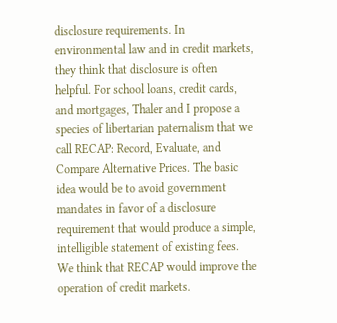disclosure requirements. In environmental law and in credit markets, they think that disclosure is often helpful. For school loans, credit cards, and mortgages, Thaler and I propose a species of libertarian paternalism that we call RECAP: Record, Evaluate, and Compare Alternative Prices. The basic idea would be to avoid government mandates in favor of a disclosure requirement that would produce a simple, intelligible statement of existing fees. We think that RECAP would improve the operation of credit markets.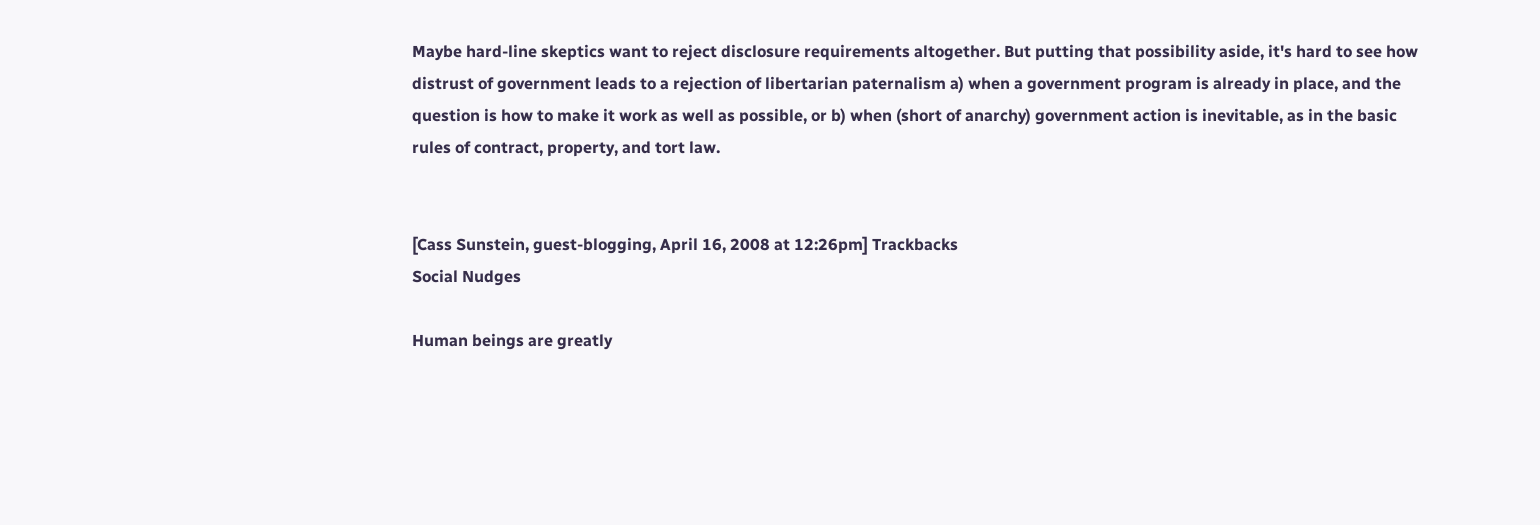Maybe hard-line skeptics want to reject disclosure requirements altogether. But putting that possibility aside, it's hard to see how distrust of government leads to a rejection of libertarian paternalism a) when a government program is already in place, and the question is how to make it work as well as possible, or b) when (short of anarchy) government action is inevitable, as in the basic rules of contract, property, and tort law.


[Cass Sunstein, guest-blogging, April 16, 2008 at 12:26pm] Trackbacks
Social Nudges

Human beings are greatly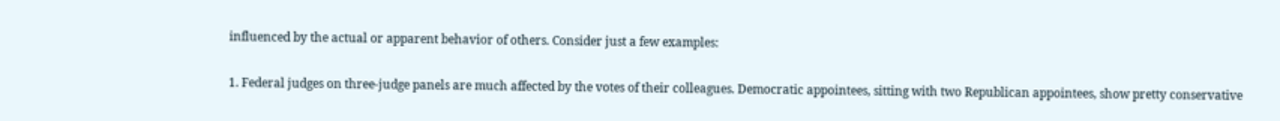influenced by the actual or apparent behavior of others. Consider just a few examples:

1. Federal judges on three-judge panels are much affected by the votes of their colleagues. Democratic appointees, sitting with two Republican appointees, show pretty conservative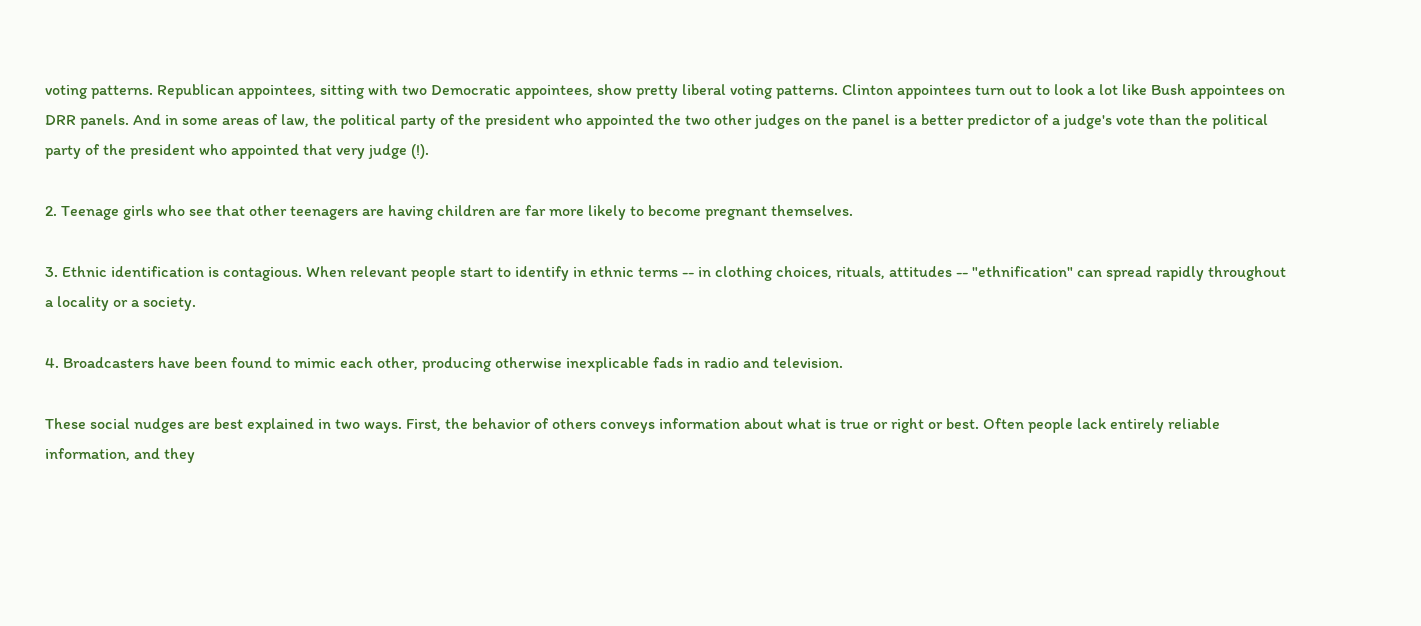voting patterns. Republican appointees, sitting with two Democratic appointees, show pretty liberal voting patterns. Clinton appointees turn out to look a lot like Bush appointees on DRR panels. And in some areas of law, the political party of the president who appointed the two other judges on the panel is a better predictor of a judge's vote than the political party of the president who appointed that very judge (!).

2. Teenage girls who see that other teenagers are having children are far more likely to become pregnant themselves.

3. Ethnic identification is contagious. When relevant people start to identify in ethnic terms -- in clothing choices, rituals, attitudes -- "ethnification" can spread rapidly throughout a locality or a society.

4. Broadcasters have been found to mimic each other, producing otherwise inexplicable fads in radio and television.

These social nudges are best explained in two ways. First, the behavior of others conveys information about what is true or right or best. Often people lack entirely reliable information, and they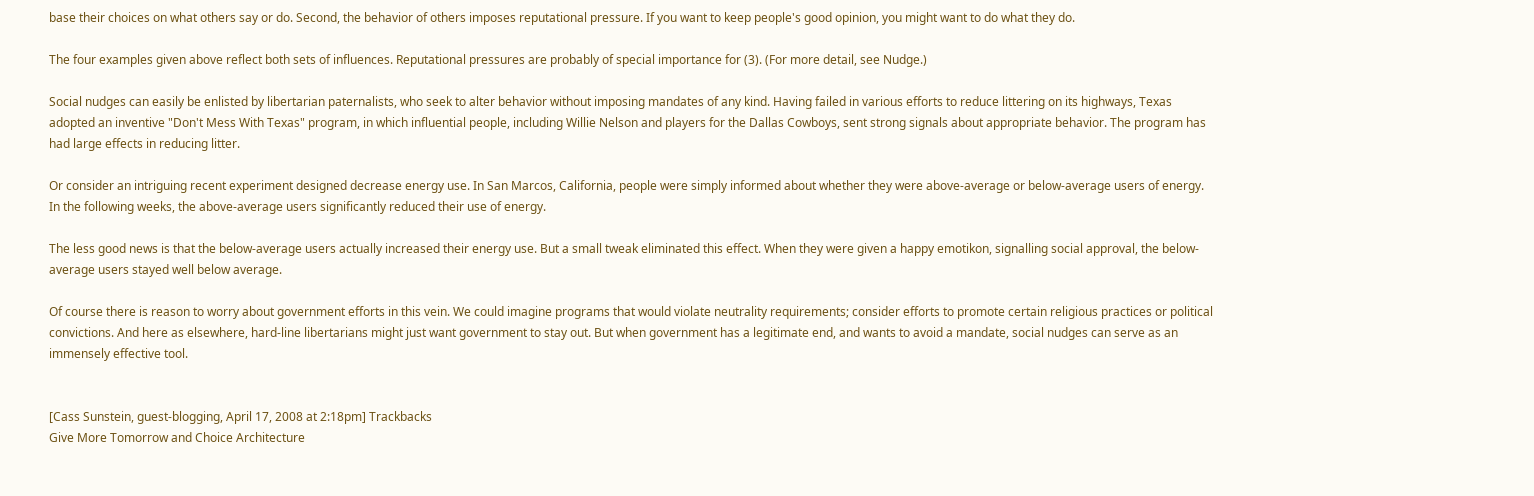base their choices on what others say or do. Second, the behavior of others imposes reputational pressure. If you want to keep people's good opinion, you might want to do what they do.

The four examples given above reflect both sets of influences. Reputational pressures are probably of special importance for (3). (For more detail, see Nudge.)

Social nudges can easily be enlisted by libertarian paternalists, who seek to alter behavior without imposing mandates of any kind. Having failed in various efforts to reduce littering on its highways, Texas adopted an inventive "Don't Mess With Texas" program, in which influential people, including Willie Nelson and players for the Dallas Cowboys, sent strong signals about appropriate behavior. The program has had large effects in reducing litter.

Or consider an intriguing recent experiment designed decrease energy use. In San Marcos, California, people were simply informed about whether they were above-average or below-average users of energy. In the following weeks, the above-average users significantly reduced their use of energy.

The less good news is that the below-average users actually increased their energy use. But a small tweak eliminated this effect. When they were given a happy emotikon, signalling social approval, the below-average users stayed well below average.

Of course there is reason to worry about government efforts in this vein. We could imagine programs that would violate neutrality requirements; consider efforts to promote certain religious practices or political convictions. And here as elsewhere, hard-line libertarians might just want government to stay out. But when government has a legitimate end, and wants to avoid a mandate, social nudges can serve as an immensely effective tool.


[Cass Sunstein, guest-blogging, April 17, 2008 at 2:18pm] Trackbacks
Give More Tomorrow and Choice Architecture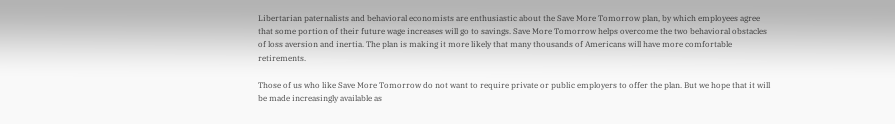Libertarian paternalists and behavioral economists are enthusiastic about the Save More Tomorrow plan, by which employees agree that some portion of their future wage increases will go to savings. Save More Tomorrow helps overcome the two behavioral obstacles of loss aversion and inertia. The plan is making it more likely that many thousands of Americans will have more comfortable retirements.

Those of us who like Save More Tomorrow do not want to require private or public employers to offer the plan. But we hope that it will be made increasingly available as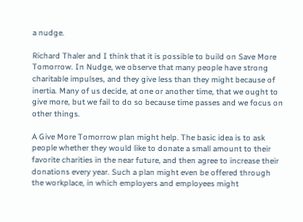a nudge.

Richard Thaler and I think that it is possible to build on Save More Tomorrow. In Nudge, we observe that many people have strong charitable impulses, and they give less than they might because of inertia. Many of us decide, at one or another time, that we ought to give more, but we fail to do so because time passes and we focus on other things.

A Give More Tomorrow plan might help. The basic idea is to ask people whether they would like to donate a small amount to their favorite charities in the near future, and then agree to increase their donations every year. Such a plan might even be offered through the workplace, in which employers and employees might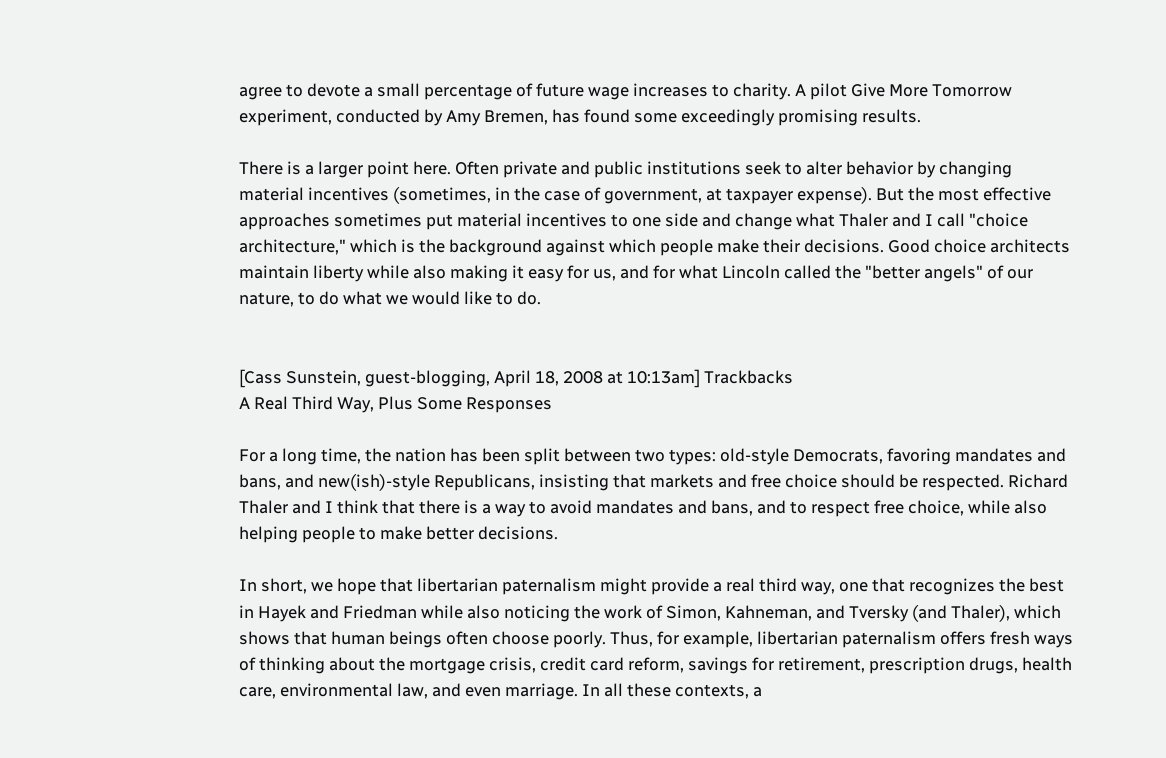agree to devote a small percentage of future wage increases to charity. A pilot Give More Tomorrow experiment, conducted by Amy Bremen, has found some exceedingly promising results.

There is a larger point here. Often private and public institutions seek to alter behavior by changing material incentives (sometimes, in the case of government, at taxpayer expense). But the most effective approaches sometimes put material incentives to one side and change what Thaler and I call "choice architecture," which is the background against which people make their decisions. Good choice architects maintain liberty while also making it easy for us, and for what Lincoln called the "better angels" of our nature, to do what we would like to do.


[Cass Sunstein, guest-blogging, April 18, 2008 at 10:13am] Trackbacks
A Real Third Way, Plus Some Responses

For a long time, the nation has been split between two types: old-style Democrats, favoring mandates and bans, and new(ish)-style Republicans, insisting that markets and free choice should be respected. Richard Thaler and I think that there is a way to avoid mandates and bans, and to respect free choice, while also helping people to make better decisions.

In short, we hope that libertarian paternalism might provide a real third way, one that recognizes the best in Hayek and Friedman while also noticing the work of Simon, Kahneman, and Tversky (and Thaler), which shows that human beings often choose poorly. Thus, for example, libertarian paternalism offers fresh ways of thinking about the mortgage crisis, credit card reform, savings for retirement, prescription drugs, health care, environmental law, and even marriage. In all these contexts, a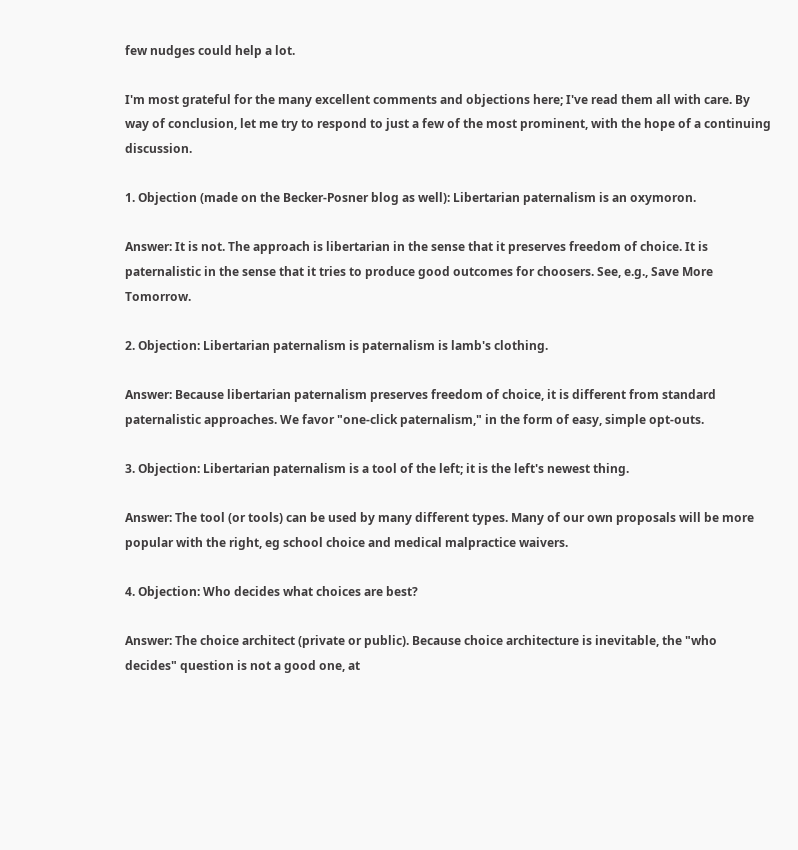few nudges could help a lot.

I'm most grateful for the many excellent comments and objections here; I've read them all with care. By way of conclusion, let me try to respond to just a few of the most prominent, with the hope of a continuing discussion.

1. Objection (made on the Becker-Posner blog as well): Libertarian paternalism is an oxymoron.

Answer: It is not. The approach is libertarian in the sense that it preserves freedom of choice. It is paternalistic in the sense that it tries to produce good outcomes for choosers. See, e.g., Save More Tomorrow.

2. Objection: Libertarian paternalism is paternalism is lamb's clothing.

Answer: Because libertarian paternalism preserves freedom of choice, it is different from standard paternalistic approaches. We favor "one-click paternalism," in the form of easy, simple opt-outs.

3. Objection: Libertarian paternalism is a tool of the left; it is the left's newest thing.

Answer: The tool (or tools) can be used by many different types. Many of our own proposals will be more popular with the right, eg school choice and medical malpractice waivers.

4. Objection: Who decides what choices are best?

Answer: The choice architect (private or public). Because choice architecture is inevitable, the "who decides" question is not a good one, at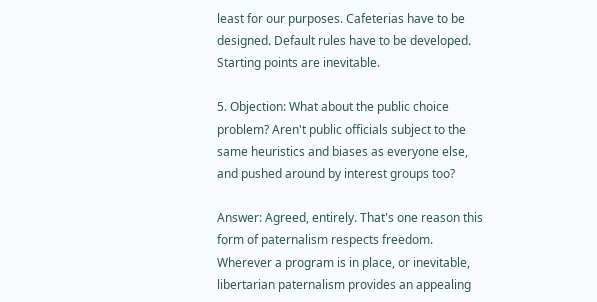least for our purposes. Cafeterias have to be designed. Default rules have to be developed. Starting points are inevitable.

5. Objection: What about the public choice problem? Aren't public officials subject to the same heuristics and biases as everyone else, and pushed around by interest groups too?

Answer: Agreed, entirely. That's one reason this form of paternalism respects freedom. Wherever a program is in place, or inevitable, libertarian paternalism provides an appealing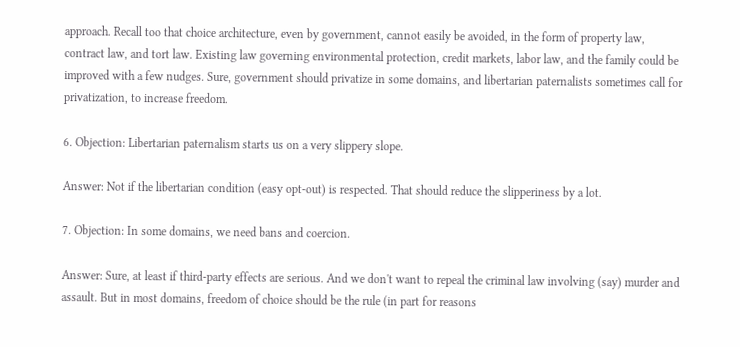approach. Recall too that choice architecture, even by government, cannot easily be avoided, in the form of property law, contract law, and tort law. Existing law governing environmental protection, credit markets, labor law, and the family could be improved with a few nudges. Sure, government should privatize in some domains, and libertarian paternalists sometimes call for privatization, to increase freedom.

6. Objection: Libertarian paternalism starts us on a very slippery slope.

Answer: Not if the libertarian condition (easy opt-out) is respected. That should reduce the slipperiness by a lot.

7. Objection: In some domains, we need bans and coercion.

Answer: Sure, at least if third-party effects are serious. And we don't want to repeal the criminal law involving (say) murder and assault. But in most domains, freedom of choice should be the rule (in part for reasons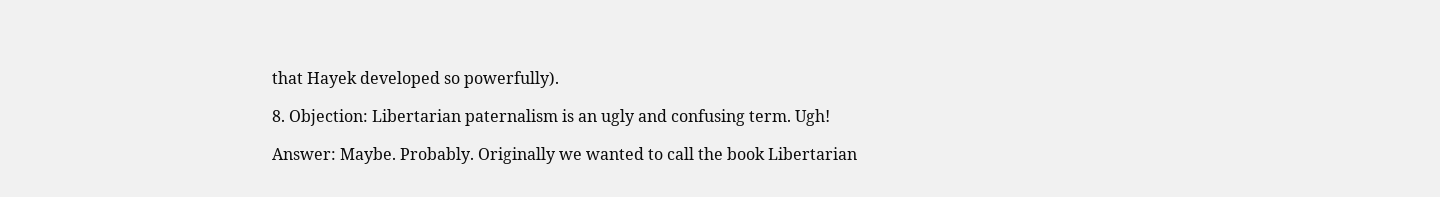that Hayek developed so powerfully).

8. Objection: Libertarian paternalism is an ugly and confusing term. Ugh!

Answer: Maybe. Probably. Originally we wanted to call the book Libertarian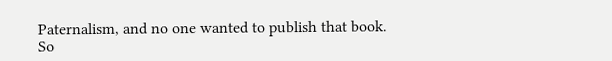Paternalism, and no one wanted to publish that book. So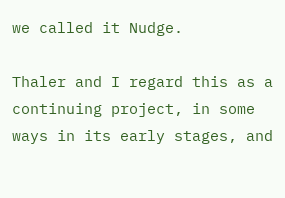we called it Nudge.

Thaler and I regard this as a continuing project, in some ways in its early stages, and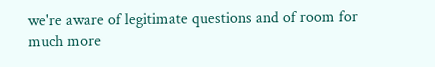we're aware of legitimate questions and of room for much more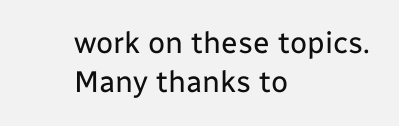work on these topics. Many thanks to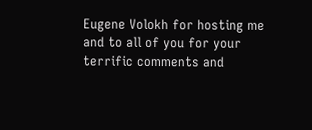Eugene Volokh for hosting me and to all of you for your terrific comments and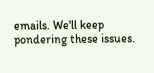emails. We'll keep pondering these issues.